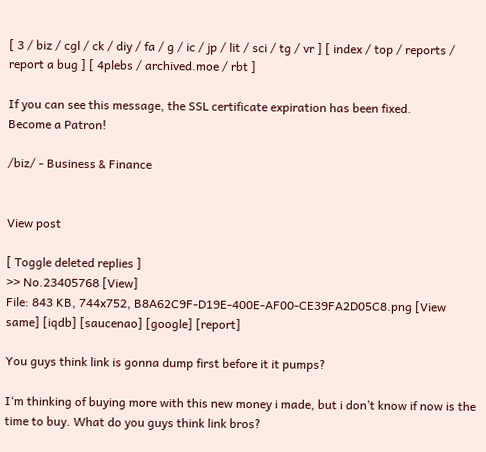[ 3 / biz / cgl / ck / diy / fa / g / ic / jp / lit / sci / tg / vr ] [ index / top / reports / report a bug ] [ 4plebs / archived.moe / rbt ]

If you can see this message, the SSL certificate expiration has been fixed.
Become a Patron!

/biz/ - Business & Finance


View post

[ Toggle deleted replies ]
>> No.23405768 [View]
File: 843 KB, 744x752, B8A62C9F-D19E-400E-AF00-CE39FA2D05C8.png [View same] [iqdb] [saucenao] [google] [report]

You guys think link is gonna dump first before it it pumps?

I‘m thinking of buying more with this new money i made, but i don’t know if now is the time to buy. What do you guys think link bros?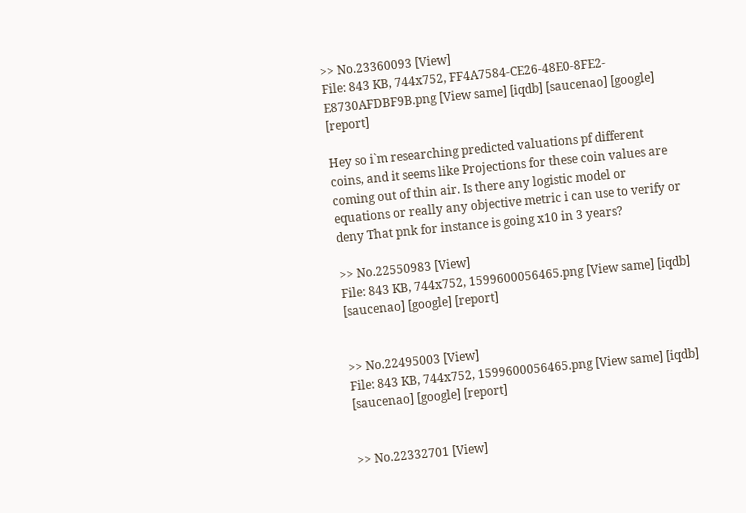>> No.23360093 [View]
File: 843 KB, 744x752, FF4A7584-CE26-48E0-8FE2-E8730AFDBF9B.png [View same] [iqdb] [saucenao] [google] [report]

Hey so i`m researching predicted valuations pf different coins, and it seems like Projections for these coin values are coming out of thin air. Is there any logistic model or equations or really any objective metric i can use to verify or deny That pnk for instance is going x10 in 3 years?

>> No.22550983 [View]
File: 843 KB, 744x752, 1599600056465.png [View same] [iqdb] [saucenao] [google] [report]


>> No.22495003 [View]
File: 843 KB, 744x752, 1599600056465.png [View same] [iqdb] [saucenao] [google] [report]


>> No.22332701 [View]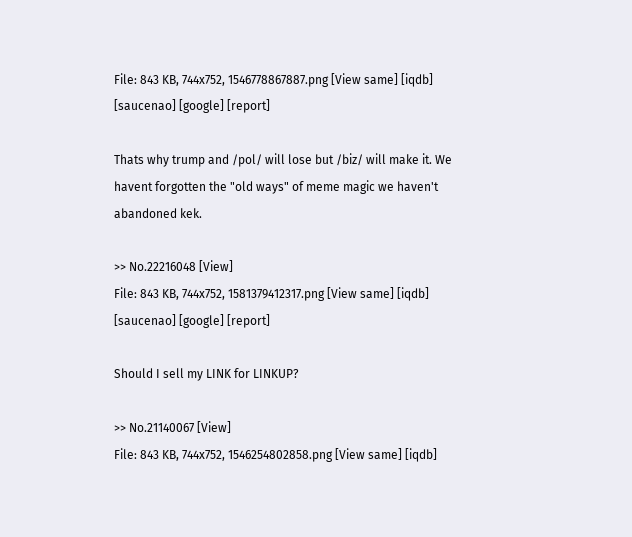File: 843 KB, 744x752, 1546778867887.png [View same] [iqdb] [saucenao] [google] [report]

Thats why trump and /pol/ will lose but /biz/ will make it. We havent forgotten the "old ways" of meme magic we haven't abandoned kek.

>> No.22216048 [View]
File: 843 KB, 744x752, 1581379412317.png [View same] [iqdb] [saucenao] [google] [report]

Should I sell my LINK for LINKUP?

>> No.21140067 [View]
File: 843 KB, 744x752, 1546254802858.png [View same] [iqdb]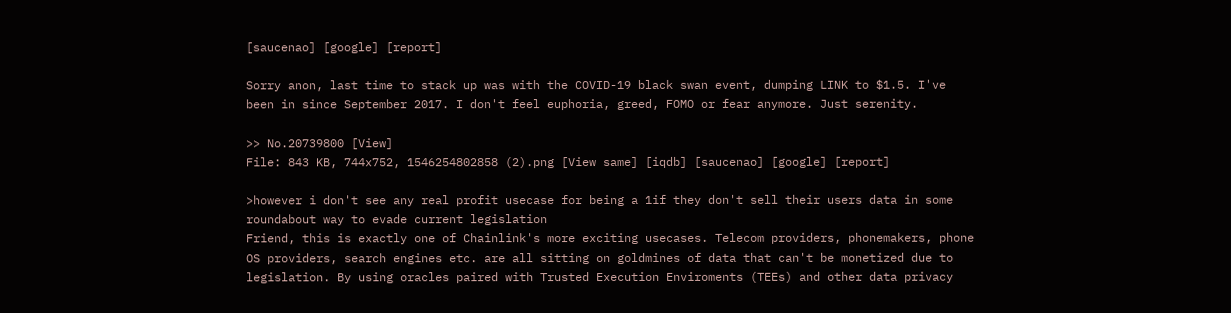[saucenao] [google] [report]

Sorry anon, last time to stack up was with the COVID-19 black swan event, dumping LINK to $1.5. I've been in since September 2017. I don't feel euphoria, greed, FOMO or fear anymore. Just serenity.

>> No.20739800 [View]
File: 843 KB, 744x752, 1546254802858 (2).png [View same] [iqdb] [saucenao] [google] [report]

>however i don't see any real profit usecase for being a 1if they don't sell their users data in some roundabout way to evade current legislation
Friend, this is exactly one of Chainlink's more exciting usecases. Telecom providers, phonemakers, phone OS providers, search engines etc. are all sitting on goldmines of data that can't be monetized due to legislation. By using oracles paired with Trusted Execution Enviroments (TEEs) and other data privacy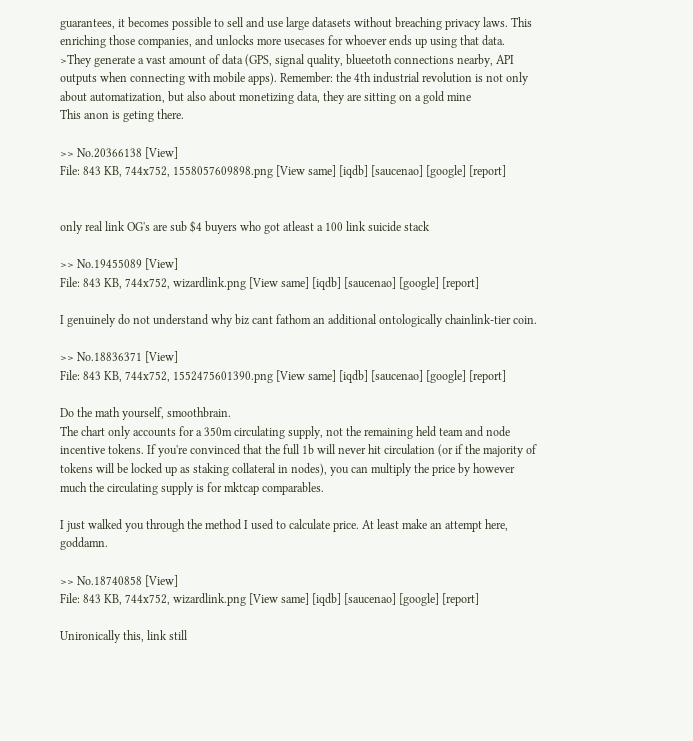guarantees, it becomes possible to sell and use large datasets without breaching privacy laws. This enriching those companies, and unlocks more usecases for whoever ends up using that data.
>They generate a vast amount of data (GPS, signal quality, blueetoth connections nearby, API outputs when connecting with mobile apps). Remember: the 4th industrial revolution is not only about automatization, but also about monetizing data, they are sitting on a gold mine
This anon is geting there.

>> No.20366138 [View]
File: 843 KB, 744x752, 1558057609898.png [View same] [iqdb] [saucenao] [google] [report]


only real link OG's are sub $4 buyers who got atleast a 100 link suicide stack

>> No.19455089 [View]
File: 843 KB, 744x752, wizardlink.png [View same] [iqdb] [saucenao] [google] [report]

I genuinely do not understand why biz cant fathom an additional ontologically chainlink-tier coin.

>> No.18836371 [View]
File: 843 KB, 744x752, 1552475601390.png [View same] [iqdb] [saucenao] [google] [report]

Do the math yourself, smoothbrain.
The chart only accounts for a 350m circulating supply, not the remaining held team and node incentive tokens. If you're convinced that the full 1b will never hit circulation (or if the majority of tokens will be locked up as staking collateral in nodes), you can multiply the price by however much the circulating supply is for mktcap comparables.

I just walked you through the method I used to calculate price. At least make an attempt here, goddamn.

>> No.18740858 [View]
File: 843 KB, 744x752, wizardlink.png [View same] [iqdb] [saucenao] [google] [report]

Unironically this, link still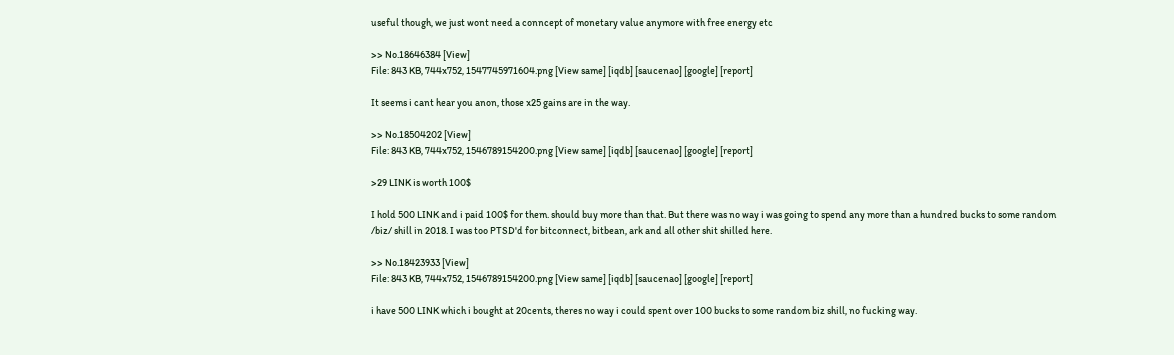useful though, we just wont need a conncept of monetary value anymore with free energy etc

>> No.18646384 [View]
File: 843 KB, 744x752, 1547745971604.png [View same] [iqdb] [saucenao] [google] [report]

It seems i cant hear you anon, those x25 gains are in the way.

>> No.18504202 [View]
File: 843 KB, 744x752, 1546789154200.png [View same] [iqdb] [saucenao] [google] [report]

>29 LINK is worth 100$

I hold 500 LINK and i paid 100$ for them. should buy more than that. But there was no way i was going to spend any more than a hundred bucks to some random /biz/ shill in 2018. I was too PTSD'd for bitconnect, bitbean, ark and all other shit shilled here.

>> No.18423933 [View]
File: 843 KB, 744x752, 1546789154200.png [View same] [iqdb] [saucenao] [google] [report]

i have 500 LINK which i bought at 20cents, theres no way i could spent over 100 bucks to some random biz shill, no fucking way.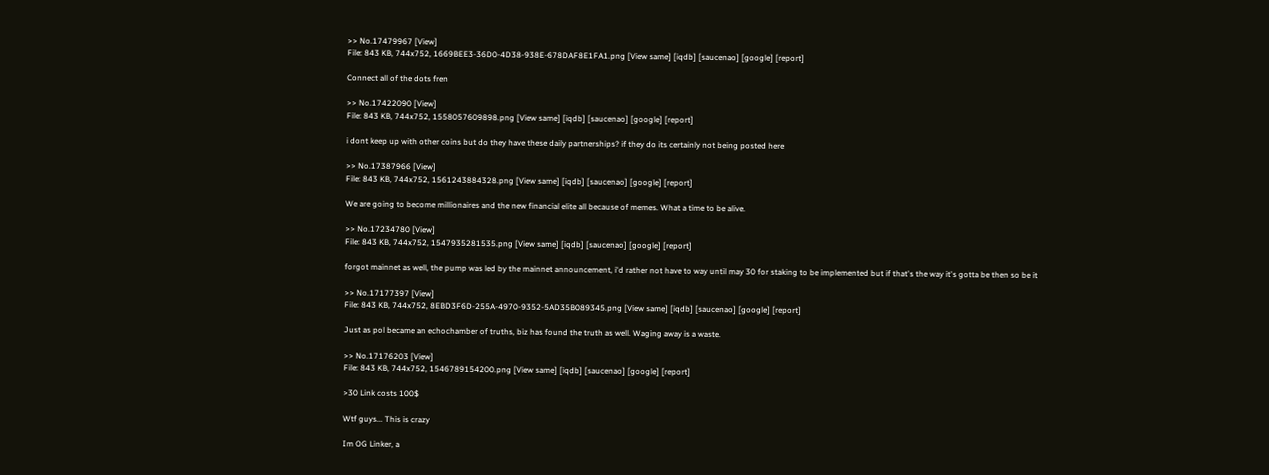>> No.17479967 [View]
File: 843 KB, 744x752, 1669BEE3-36D0-4D38-938E-678DAF8E1FA1.png [View same] [iqdb] [saucenao] [google] [report]

Connect all of the dots fren

>> No.17422090 [View]
File: 843 KB, 744x752, 1558057609898.png [View same] [iqdb] [saucenao] [google] [report]

i dont keep up with other coins but do they have these daily partnerships? if they do its certainly not being posted here

>> No.17387966 [View]
File: 843 KB, 744x752, 1561243884328.png [View same] [iqdb] [saucenao] [google] [report]

We are going to become millionaires and the new financial elite all because of memes. What a time to be alive.

>> No.17234780 [View]
File: 843 KB, 744x752, 1547935281535.png [View same] [iqdb] [saucenao] [google] [report]

forgot mainnet as well, the pump was led by the mainnet announcement, i'd rather not have to way until may 30 for staking to be implemented but if that's the way it's gotta be then so be it

>> No.17177397 [View]
File: 843 KB, 744x752, 8EBD3F6D-255A-4970-9352-5AD35B089345.png [View same] [iqdb] [saucenao] [google] [report]

Just as pol became an echochamber of truths, biz has found the truth as well. Waging away is a waste.

>> No.17176203 [View]
File: 843 KB, 744x752, 1546789154200.png [View same] [iqdb] [saucenao] [google] [report]

>30 Link costs 100$

Wtf guys... This is crazy

Im OG Linker, a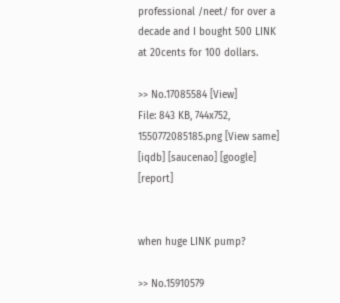professional /neet/ for over a decade and I bought 500 LINK at 20cents for 100 dollars.

>> No.17085584 [View]
File: 843 KB, 744x752, 1550772085185.png [View same] [iqdb] [saucenao] [google] [report]


when huge LINK pump?

>> No.15910579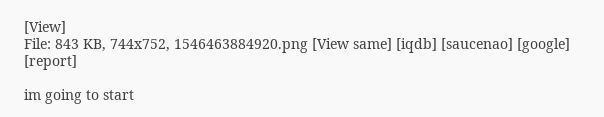[View]
File: 843 KB, 744x752, 1546463884920.png [View same] [iqdb] [saucenao] [google] [report]

im going to start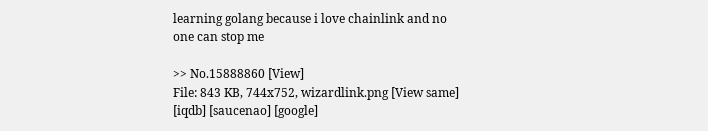learning golang because i love chainlink and no one can stop me

>> No.15888860 [View]
File: 843 KB, 744x752, wizardlink.png [View same] [iqdb] [saucenao] [google]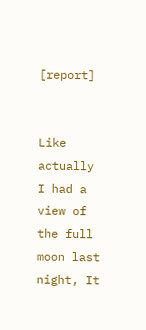[report]


Like actually
I had a view of the full moon last night, It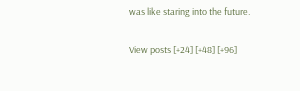was like staring into the future.

View posts [+24] [+48] [+96]